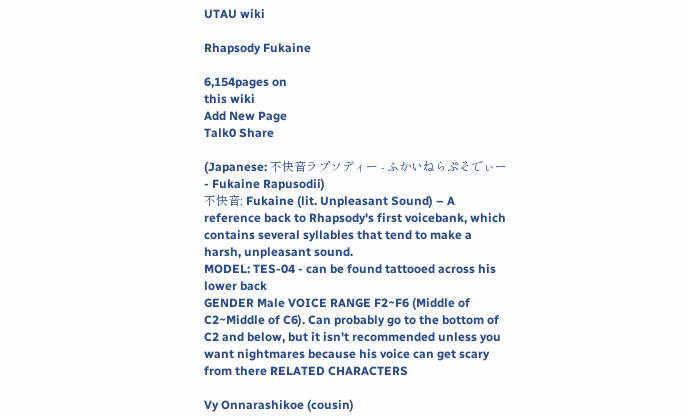UTAU wiki

Rhapsody Fukaine

6,154pages on
this wiki
Add New Page
Talk0 Share

(Japanese: 不快音ラプソディー - ふかいねらぷそでぃー - Fukaine Rapusodii)
不快音; Fukaine (lit. Unpleasant Sound) – A reference back to Rhapsody's first voicebank, which contains several syllables that tend to make a harsh, unpleasant sound.
MODEL: TES-04 - can be found tattooed across his lower back
GENDER Male VOICE RANGE F2~F6 (Middle of C2~Middle of C6). Can probably go to the bottom of C2 and below, but it isn't recommended unless you want nightmares because his voice can get scary from there RELATED CHARACTERS

Vy Onnarashikoe (cousin)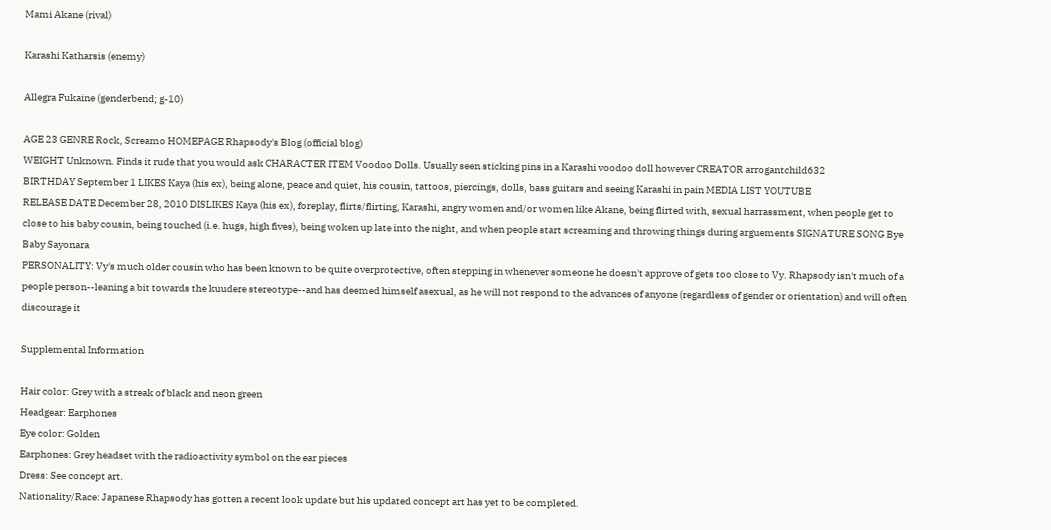Mami Akane (rival)

Karashi Katharsis (enemy)

Allegra Fukaine (genderbend; g-10)

AGE 23 GENRE Rock, Screamo HOMEPAGE Rhapsody's Blog (official blog)
WEIGHT Unknown. Finds it rude that you would ask CHARACTER ITEM Voodoo Dolls. Usually seen sticking pins in a Karashi voodoo doll however CREATOR arrogantchild632
BIRTHDAY September 1 LIKES Kaya (his ex), being alone, peace and quiet, his cousin, tattoos, piercings, dolls, bass guitars and seeing Karashi in pain MEDIA LIST YOUTUBE
RELEASE DATE December 28, 2010 DISLIKES Kaya (his ex), foreplay, flirts/flirting, Karashi, angry women and/or women like Akane, being flirted with, sexual harrassment, when people get to close to his baby cousin, being touched (i.e. hugs, high fives), being woken up late into the night, and when people start screaming and throwing things during arguements SIGNATURE SONG Bye Baby Sayonara
PERSONALITY: Vy's much older cousin who has been known to be quite overprotective, often stepping in whenever someone he doesn't approve of gets too close to Vy. Rhapsody isn't much of a people person--leaning a bit towards the kuudere stereotype--and has deemed himself asexual, as he will not respond to the advances of anyone (regardless of gender or orientation) and will often discourage it

Supplemental Information

Hair color: Grey with a streak of black and neon green
Headgear: Earphones
Eye color: Golden
Earphones: Grey headset with the radioactivity symbol on the ear pieces
Dress: See concept art.
Nationality/Race: Japanese Rhapsody has gotten a recent look update but his updated concept art has yet to be completed.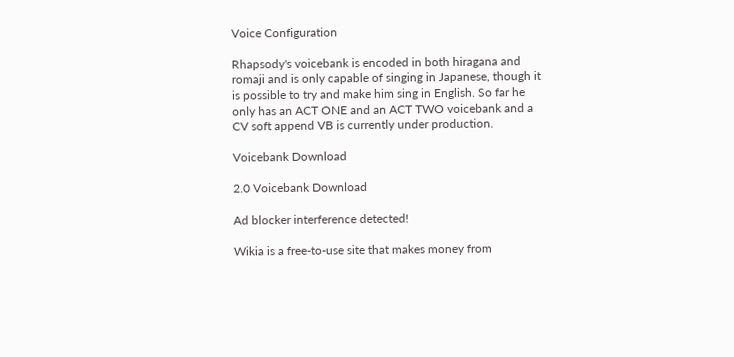Voice Configuration

Rhapsody's voicebank is encoded in both hiragana and romaji and is only capable of singing in Japanese, though it is possible to try and make him sing in English. So far he only has an ACT ONE and an ACT TWO voicebank and a CV soft append VB is currently under production.

Voicebank Download

2.0 Voicebank Download

Ad blocker interference detected!

Wikia is a free-to-use site that makes money from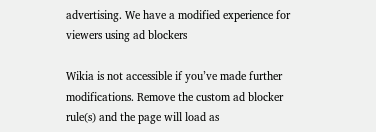advertising. We have a modified experience for viewers using ad blockers

Wikia is not accessible if you’ve made further modifications. Remove the custom ad blocker rule(s) and the page will load as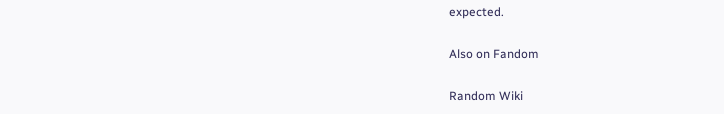expected.

Also on Fandom

Random Wiki